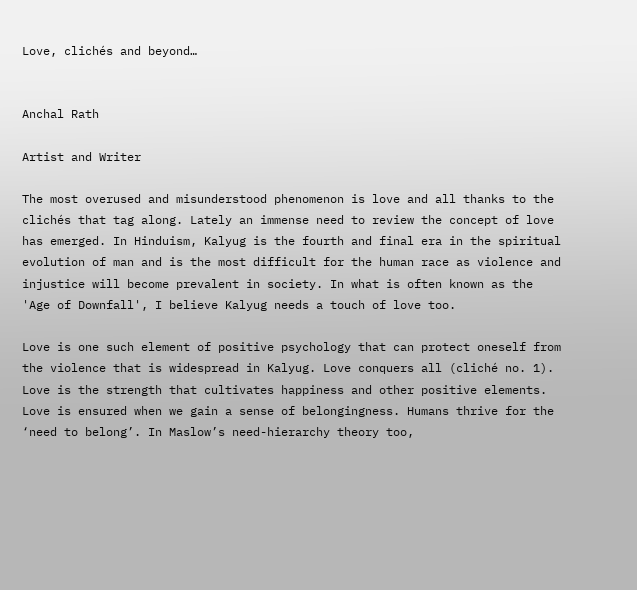Love, clichés and beyond…


Anchal Rath

Artist and Writer

The most overused and misunderstood phenomenon is love and all thanks to the clichés that tag along. Lately an immense need to review the concept of love has emerged. In Hinduism, Kalyug is the fourth and final era in the spiritual evolution of man and is the most difficult for the human race as violence and injustice will become prevalent in society. In what is often known as the 'Age of Downfall', I believe Kalyug needs a touch of love too.

Love is one such element of positive psychology that can protect oneself from the violence that is widespread in Kalyug. Love conquers all (cliché no. 1). Love is the strength that cultivates happiness and other positive elements. Love is ensured when we gain a sense of belongingness. Humans thrive for the ‘need to belong’. In Maslow’s need-hierarchy theory too,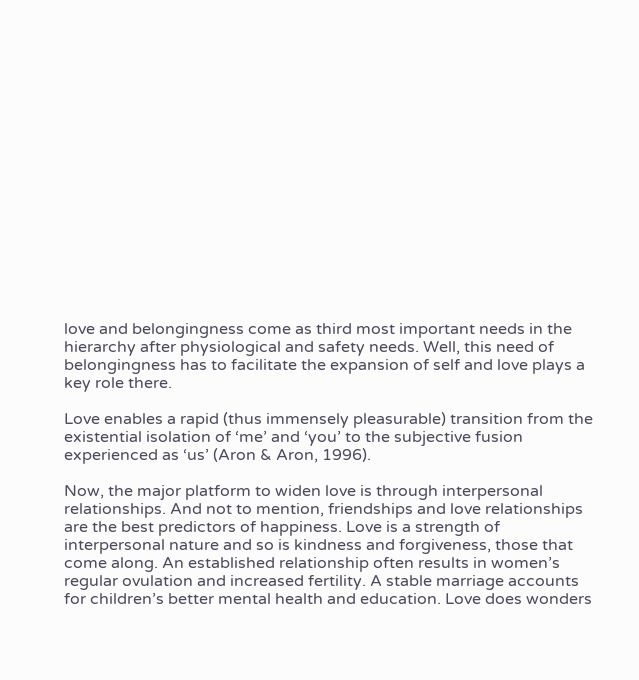love and belongingness come as third most important needs in the hierarchy after physiological and safety needs. Well, this need of belongingness has to facilitate the expansion of self and love plays a key role there.

Love enables a rapid (thus immensely pleasurable) transition from the existential isolation of ‘me’ and ‘you’ to the subjective fusion experienced as ‘us’ (Aron & Aron, 1996).

Now, the major platform to widen love is through interpersonal relationships. And not to mention, friendships and love relationships are the best predictors of happiness. Love is a strength of interpersonal nature and so is kindness and forgiveness, those that come along. An established relationship often results in women’s regular ovulation and increased fertility. A stable marriage accounts for children’s better mental health and education. Love does wonders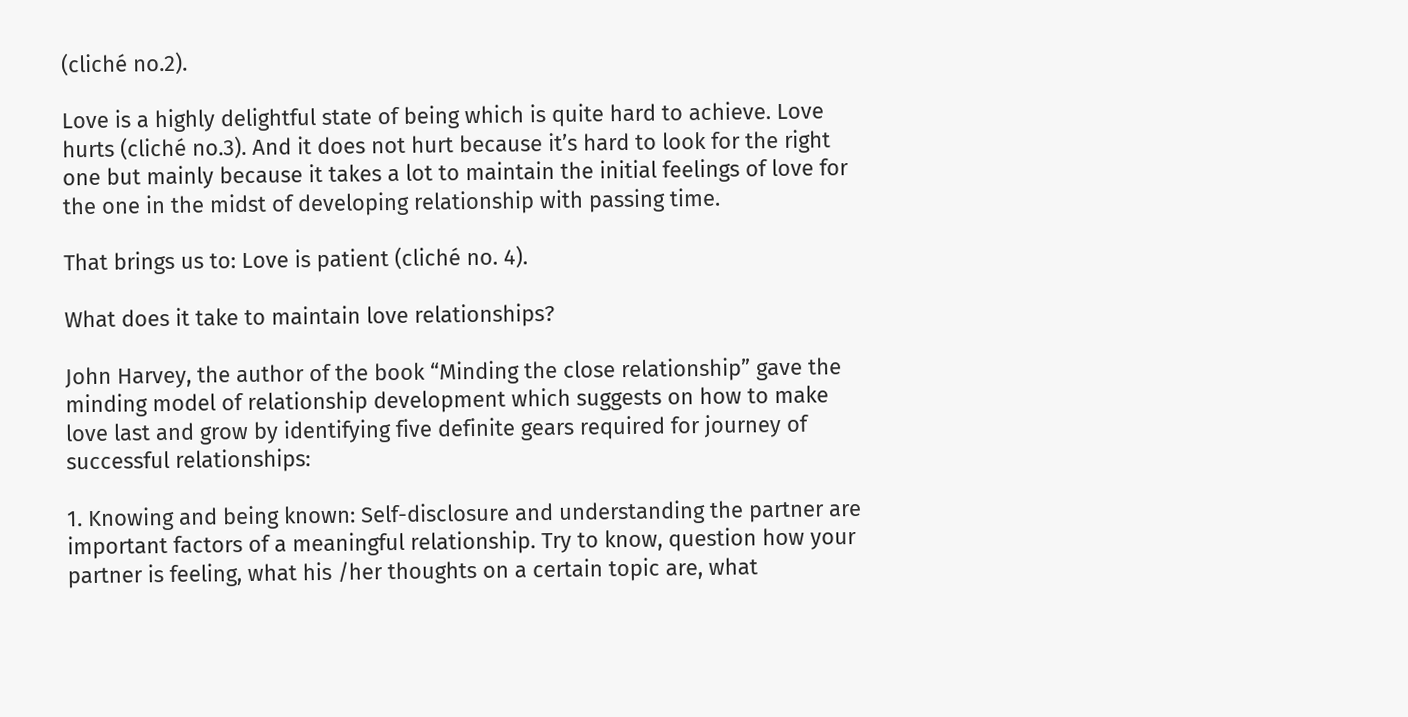(cliché no.2).

Love is a highly delightful state of being which is quite hard to achieve. Love hurts (cliché no.3). And it does not hurt because it’s hard to look for the right one but mainly because it takes a lot to maintain the initial feelings of love for the one in the midst of developing relationship with passing time.

That brings us to: Love is patient (cliché no. 4).

What does it take to maintain love relationships?

John Harvey, the author of the book “Minding the close relationship” gave the minding model of relationship development which suggests on how to make love last and grow by identifying five definite gears required for journey of successful relationships:

1. Knowing and being known: Self-disclosure and understanding the partner are important factors of a meaningful relationship. Try to know, question how your partner is feeling, what his /her thoughts on a certain topic are, what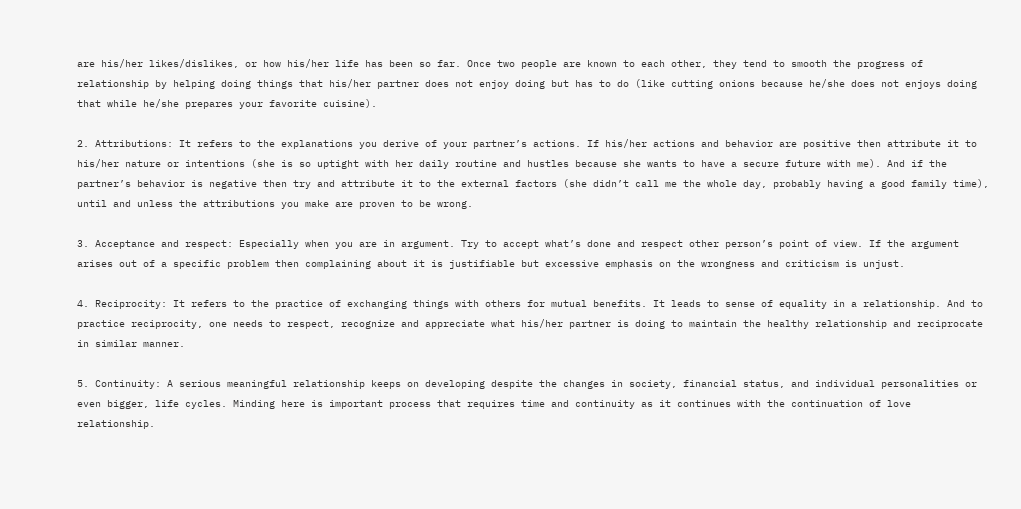are his/her likes/dislikes, or how his/her life has been so far. Once two people are known to each other, they tend to smooth the progress of relationship by helping doing things that his/her partner does not enjoy doing but has to do (like cutting onions because he/she does not enjoys doing that while he/she prepares your favorite cuisine).

2. Attributions: It refers to the explanations you derive of your partner’s actions. If his/her actions and behavior are positive then attribute it to his/her nature or intentions (she is so uptight with her daily routine and hustles because she wants to have a secure future with me). And if the partner’s behavior is negative then try and attribute it to the external factors (she didn’t call me the whole day, probably having a good family time), until and unless the attributions you make are proven to be wrong.

3. Acceptance and respect: Especially when you are in argument. Try to accept what’s done and respect other person’s point of view. If the argument arises out of a specific problem then complaining about it is justifiable but excessive emphasis on the wrongness and criticism is unjust.

4. Reciprocity: It refers to the practice of exchanging things with others for mutual benefits. It leads to sense of equality in a relationship. And to practice reciprocity, one needs to respect, recognize and appreciate what his/her partner is doing to maintain the healthy relationship and reciprocate in similar manner.

5. Continuity: A serious meaningful relationship keeps on developing despite the changes in society, financial status, and individual personalities or even bigger, life cycles. Minding here is important process that requires time and continuity as it continues with the continuation of love relationship.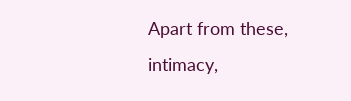Apart from these, intimacy,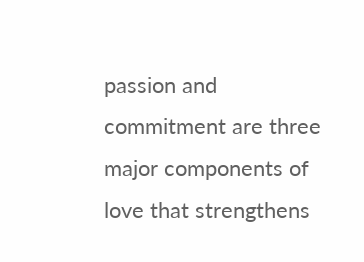passion and commitment are three major components of love that strengthens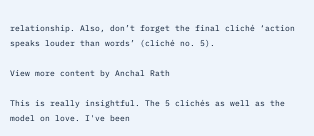relationship. Also, don’t forget the final cliché ‘action speaks louder than words’ (cliché no. 5).

View more content by Anchal Rath

This is really insightful. The 5 clichés as well as the model on love. I've been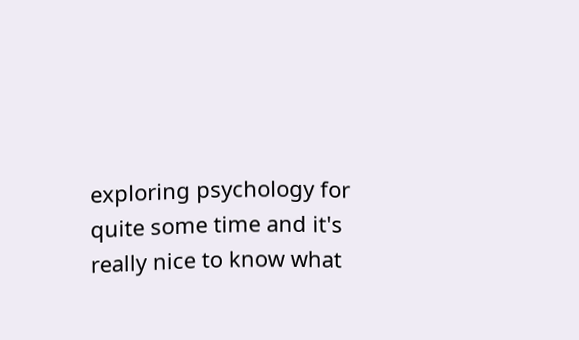exploring psychology for quite some time and it's really nice to know what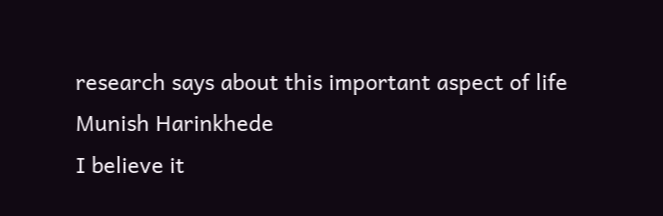research says about this important aspect of life
Munish Harinkhede
I believe it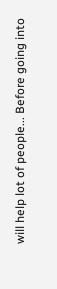will help lot of people... Before going into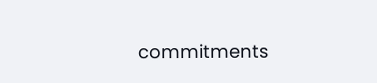commitments